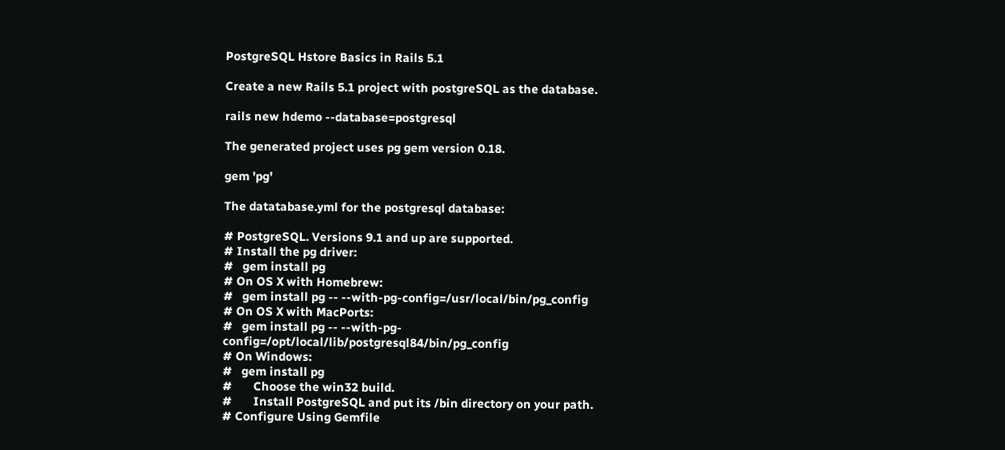PostgreSQL Hstore Basics in Rails 5.1

Create a new Rails 5.1 project with postgreSQL as the database.

rails new hdemo --database=postgresql

The generated project uses pg gem version 0.18.

gem 'pg'

The datatabase.yml for the postgresql database:

# PostgreSQL. Versions 9.1 and up are supported.
# Install the pg driver:
#   gem install pg
# On OS X with Homebrew:
#   gem install pg -- --with-pg-config=/usr/local/bin/pg_config
# On OS X with MacPorts:
#   gem install pg -- --with-pg-config=/opt/local/lib/postgresql84/bin/pg_config
# On Windows:
#   gem install pg
#       Choose the win32 build.
#       Install PostgreSQL and put its /bin directory on your path.
# Configure Using Gemfile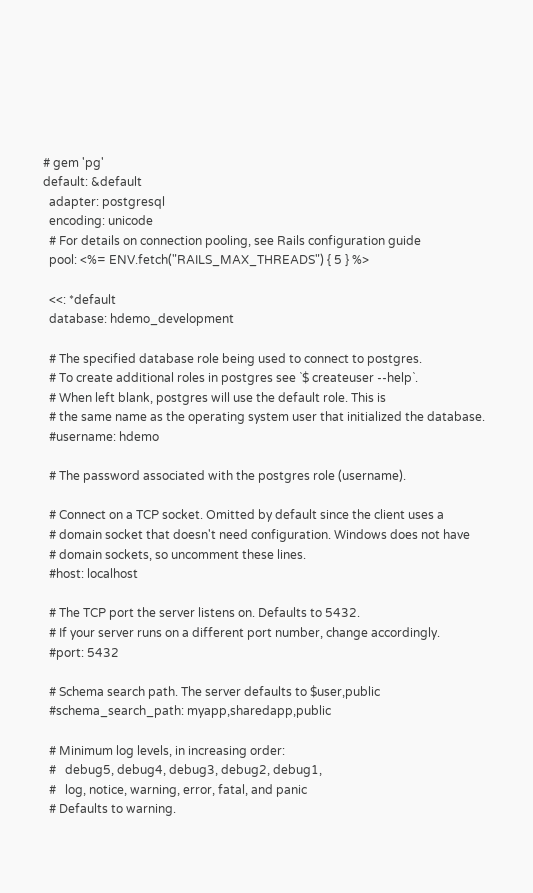# gem 'pg'
default: &default
  adapter: postgresql
  encoding: unicode
  # For details on connection pooling, see Rails configuration guide
  pool: <%= ENV.fetch("RAILS_MAX_THREADS") { 5 } %>

  <<: *default
  database: hdemo_development

  # The specified database role being used to connect to postgres.
  # To create additional roles in postgres see `$ createuser --help`.
  # When left blank, postgres will use the default role. This is
  # the same name as the operating system user that initialized the database.
  #username: hdemo

  # The password associated with the postgres role (username).

  # Connect on a TCP socket. Omitted by default since the client uses a
  # domain socket that doesn't need configuration. Windows does not have
  # domain sockets, so uncomment these lines.
  #host: localhost

  # The TCP port the server listens on. Defaults to 5432.
  # If your server runs on a different port number, change accordingly.
  #port: 5432

  # Schema search path. The server defaults to $user,public
  #schema_search_path: myapp,sharedapp,public

  # Minimum log levels, in increasing order:
  #   debug5, debug4, debug3, debug2, debug1,
  #   log, notice, warning, error, fatal, and panic
  # Defaults to warning.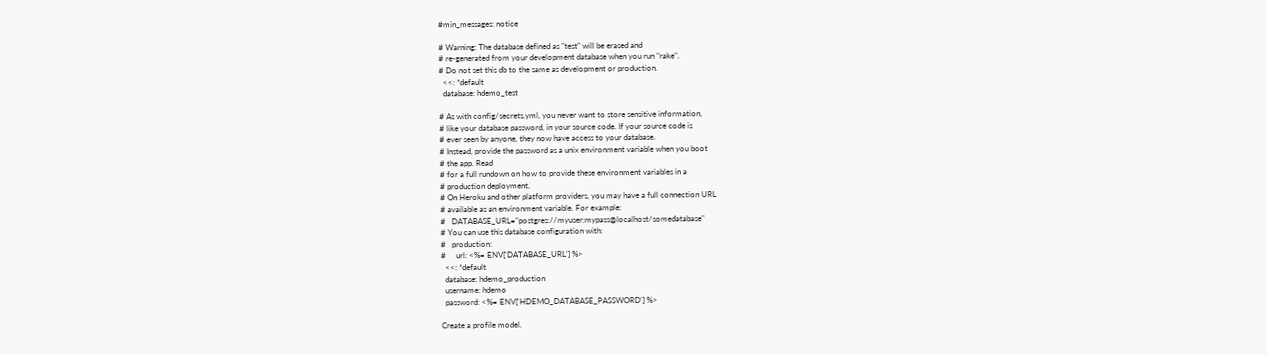#min_messages: notice

# Warning: The database defined as "test" will be erased and
# re-generated from your development database when you run "rake".
# Do not set this db to the same as development or production.
  <<: *default
  database: hdemo_test

# As with config/secrets.yml, you never want to store sensitive information,
# like your database password, in your source code. If your source code is
# ever seen by anyone, they now have access to your database.
# Instead, provide the password as a unix environment variable when you boot
# the app. Read
# for a full rundown on how to provide these environment variables in a
# production deployment.
# On Heroku and other platform providers, you may have a full connection URL
# available as an environment variable. For example:
#   DATABASE_URL="postgres://myuser:mypass@localhost/somedatabase"
# You can use this database configuration with:
#   production:
#     url: <%= ENV['DATABASE_URL'] %>
  <<: *default
  database: hdemo_production
  username: hdemo
  password: <%= ENV['HDEMO_DATABASE_PASSWORD'] %>

Create a profile model.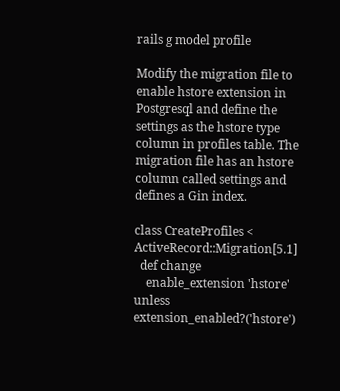rails g model profile

Modify the migration file to enable hstore extension in Postgresql and define the settings as the hstore type column in profiles table. The migration file has an hstore column called settings and defines a Gin index.

class CreateProfiles < ActiveRecord::Migration[5.1]
  def change
    enable_extension 'hstore' unless extension_enabled?('hstore')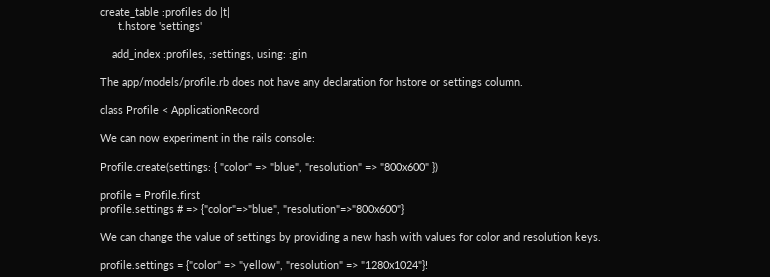create_table :profiles do |t|
      t.hstore 'settings'

    add_index :profiles, :settings, using: :gin

The app/models/profile.rb does not have any declaration for hstore or settings column.

class Profile < ApplicationRecord

We can now experiment in the rails console:

Profile.create(settings: { "color" => "blue", "resolution" => "800x600" })

profile = Profile.first
profile.settings # => {"color"=>"blue", "resolution"=>"800x600"}

We can change the value of settings by providing a new hash with values for color and resolution keys.

profile.settings = {"color" => "yellow", "resolution" => "1280x1024"}!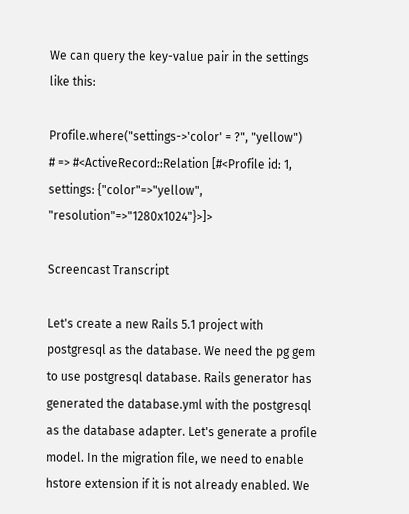We can query the key-value pair in the settings like this:

Profile.where("settings->'color' = ?", "yellow")
# => #<ActiveRecord::Relation [#<Profile id: 1, settings: {"color"=>"yellow", "resolution"=>"1280x1024"}>]>

Screencast Transcript

Let's create a new Rails 5.1 project with postgresql as the database. We need the pg gem to use postgresql database. Rails generator has generated the database.yml with the postgresql as the database adapter. Let's generate a profile model. In the migration file, we need to enable hstore extension if it is not already enabled. We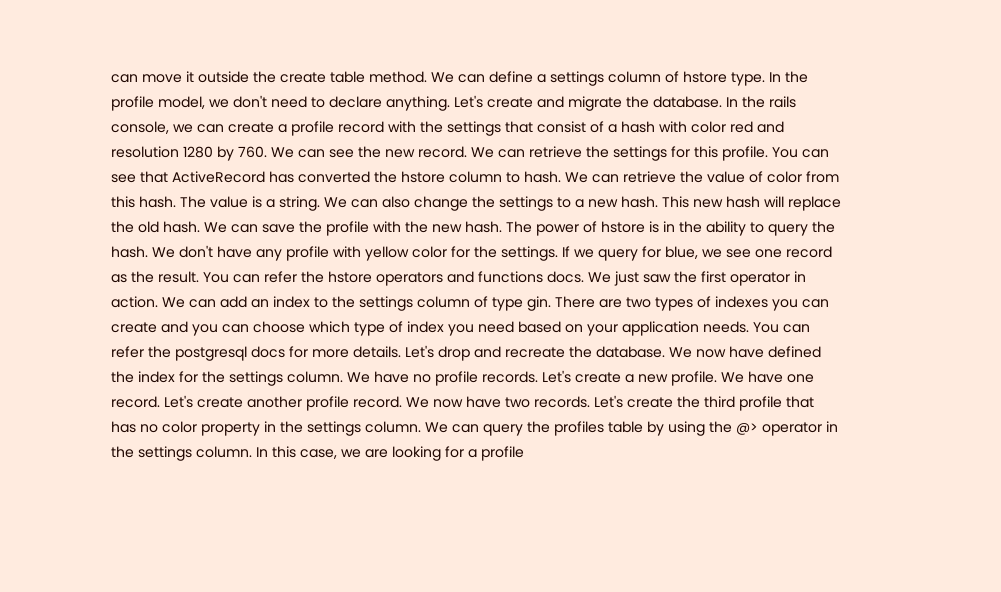can move it outside the create table method. We can define a settings column of hstore type. In the profile model, we don't need to declare anything. Let's create and migrate the database. In the rails console, we can create a profile record with the settings that consist of a hash with color red and resolution 1280 by 760. We can see the new record. We can retrieve the settings for this profile. You can see that ActiveRecord has converted the hstore column to hash. We can retrieve the value of color from this hash. The value is a string. We can also change the settings to a new hash. This new hash will replace the old hash. We can save the profile with the new hash. The power of hstore is in the ability to query the hash. We don't have any profile with yellow color for the settings. If we query for blue, we see one record as the result. You can refer the hstore operators and functions docs. We just saw the first operator in action. We can add an index to the settings column of type gin. There are two types of indexes you can create and you can choose which type of index you need based on your application needs. You can refer the postgresql docs for more details. Let's drop and recreate the database. We now have defined the index for the settings column. We have no profile records. Let's create a new profile. We have one record. Let's create another profile record. We now have two records. Let's create the third profile that has no color property in the settings column. We can query the profiles table by using the @> operator in the settings column. In this case, we are looking for a profile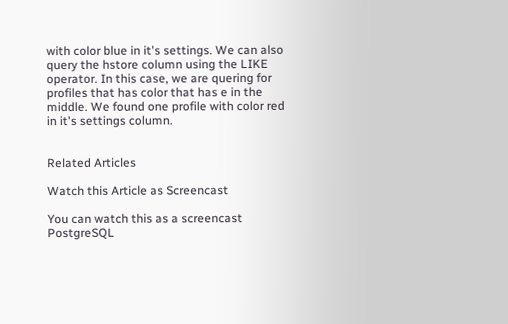with color blue in it's settings. We can also query the hstore column using the LIKE operator. In this case, we are quering for profiles that has color that has e in the middle. We found one profile with color red in it's settings column.


Related Articles

Watch this Article as Screencast

You can watch this as a screencast PostgreSQL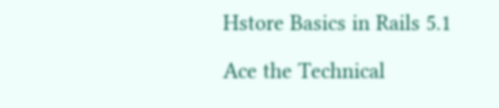Hstore Basics in Rails 5.1

Ace the Technical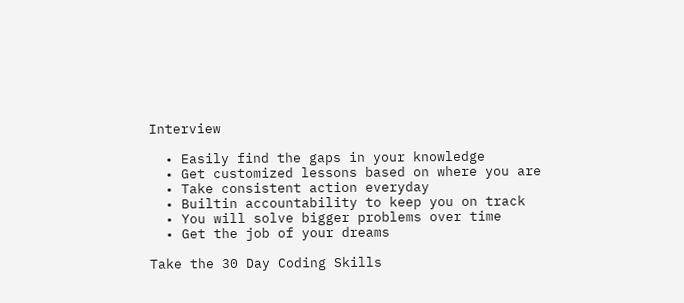Interview

  • Easily find the gaps in your knowledge
  • Get customized lessons based on where you are
  • Take consistent action everyday
  • Builtin accountability to keep you on track
  • You will solve bigger problems over time
  • Get the job of your dreams

Take the 30 Day Coding Skills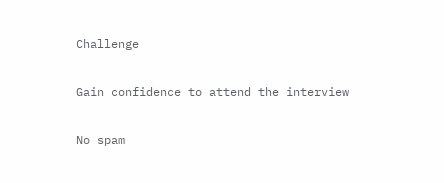Challenge

Gain confidence to attend the interview

No spam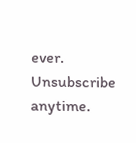ever. Unsubscribe anytime.